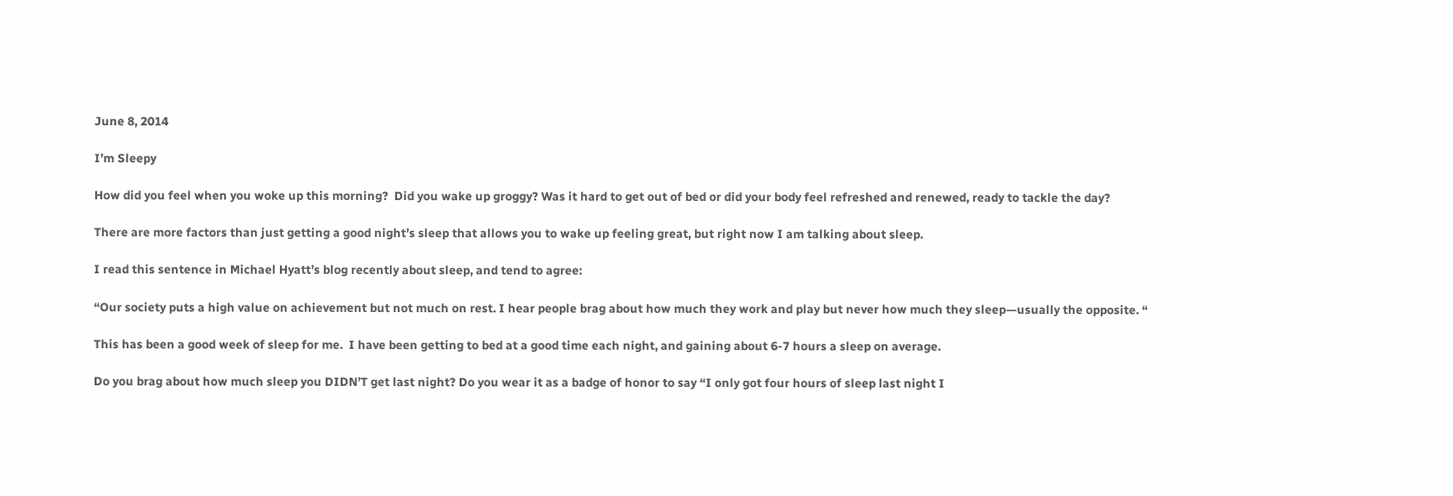June 8, 2014

I’m Sleepy

How did you feel when you woke up this morning?  Did you wake up groggy? Was it hard to get out of bed or did your body feel refreshed and renewed, ready to tackle the day?

There are more factors than just getting a good night’s sleep that allows you to wake up feeling great, but right now I am talking about sleep.

I read this sentence in Michael Hyatt’s blog recently about sleep, and tend to agree:

“Our society puts a high value on achievement but not much on rest. I hear people brag about how much they work and play but never how much they sleep—usually the opposite. “

This has been a good week of sleep for me.  I have been getting to bed at a good time each night, and gaining about 6-7 hours a sleep on average.

Do you brag about how much sleep you DIDN’T get last night? Do you wear it as a badge of honor to say “I only got four hours of sleep last night I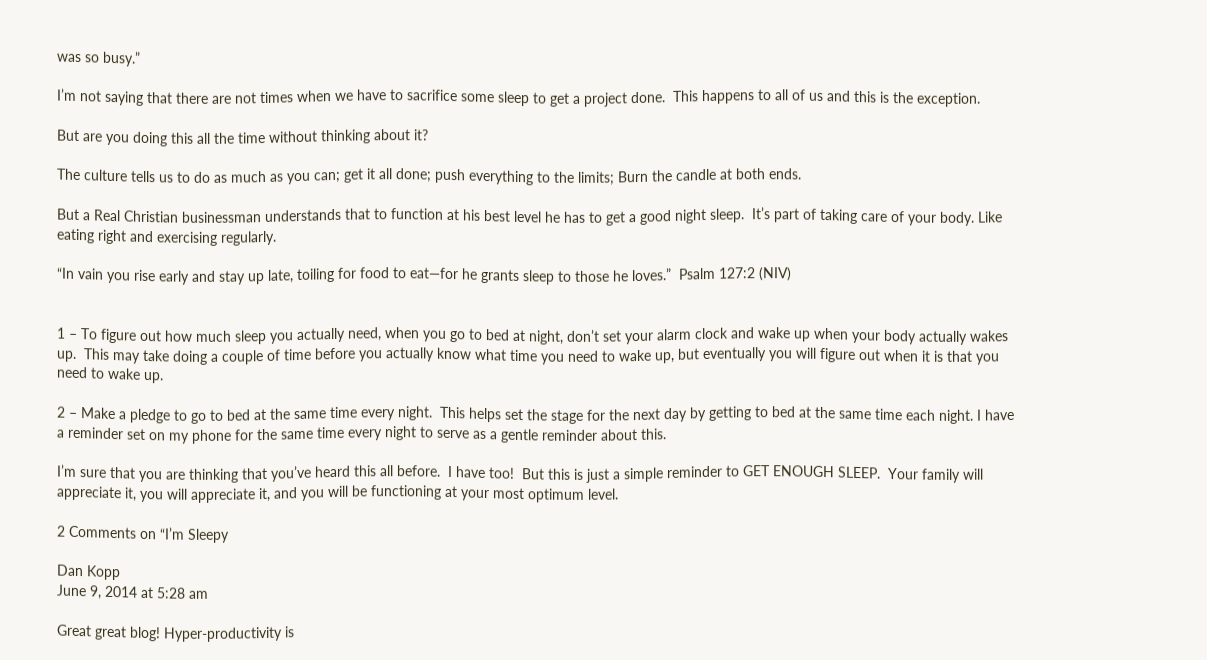was so busy.”

I’m not saying that there are not times when we have to sacrifice some sleep to get a project done.  This happens to all of us and this is the exception.

But are you doing this all the time without thinking about it?

The culture tells us to do as much as you can; get it all done; push everything to the limits; Burn the candle at both ends.

But a Real Christian businessman understands that to function at his best level he has to get a good night sleep.  It’s part of taking care of your body. Like eating right and exercising regularly.

“In vain you rise early and stay up late, toiling for food to eat—for he grants sleep to those he loves.”  Psalm 127:2 (NIV)


1 – To figure out how much sleep you actually need, when you go to bed at night, don’t set your alarm clock and wake up when your body actually wakes up.  This may take doing a couple of time before you actually know what time you need to wake up, but eventually you will figure out when it is that you need to wake up.

2 – Make a pledge to go to bed at the same time every night.  This helps set the stage for the next day by getting to bed at the same time each night. I have a reminder set on my phone for the same time every night to serve as a gentle reminder about this.

I’m sure that you are thinking that you’ve heard this all before.  I have too!  But this is just a simple reminder to GET ENOUGH SLEEP.  Your family will appreciate it, you will appreciate it, and you will be functioning at your most optimum level.

2 Comments on “I’m Sleepy

Dan Kopp
June 9, 2014 at 5:28 am

Great great blog! Hyper-productivity is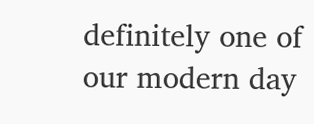definitely one of our modern day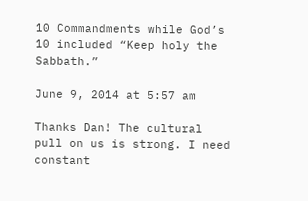10 Commandments while God’s 10 included “Keep holy the Sabbath.”

June 9, 2014 at 5:57 am

Thanks Dan! The cultural pull on us is strong. I need constant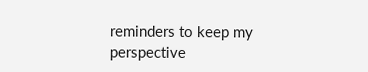reminders to keep my perspective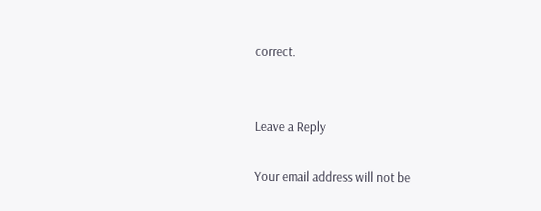correct.


Leave a Reply

Your email address will not be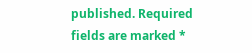published. Required fields are marked *